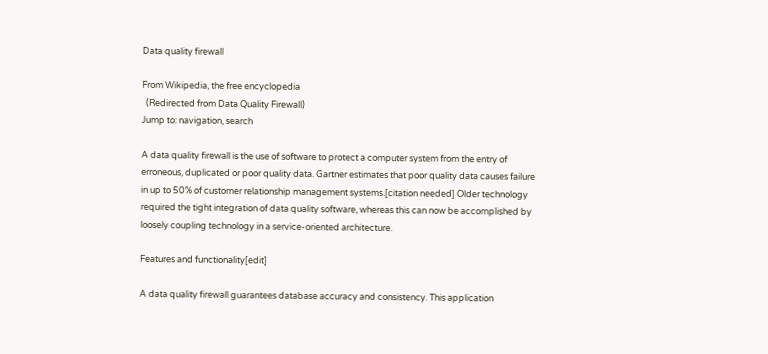Data quality firewall

From Wikipedia, the free encyclopedia
  (Redirected from Data Quality Firewall)
Jump to: navigation, search

A data quality firewall is the use of software to protect a computer system from the entry of erroneous, duplicated or poor quality data. Gartner estimates that poor quality data causes failure in up to 50% of customer relationship management systems.[citation needed] Older technology required the tight integration of data quality software, whereas this can now be accomplished by loosely coupling technology in a service-oriented architecture.

Features and functionality[edit]

A data quality firewall guarantees database accuracy and consistency. This application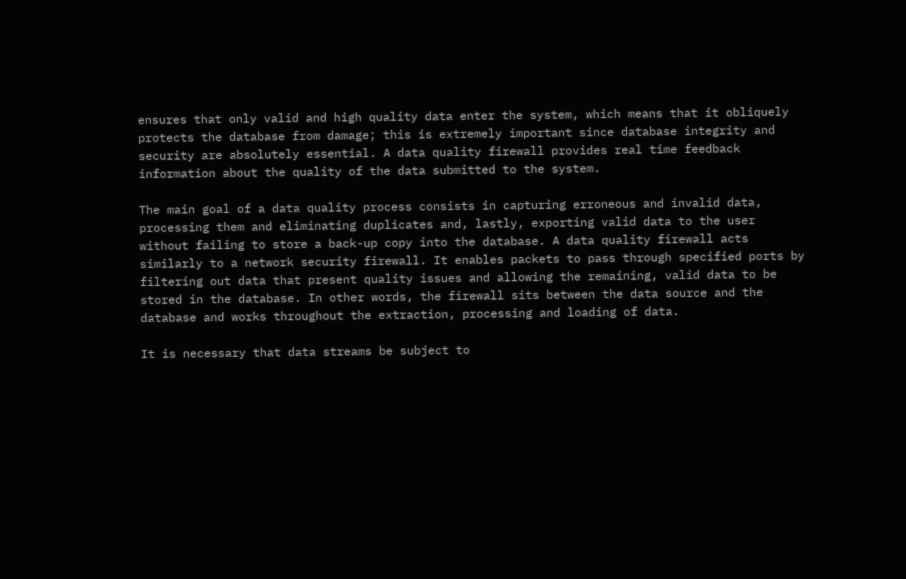ensures that only valid and high quality data enter the system, which means that it obliquely protects the database from damage; this is extremely important since database integrity and security are absolutely essential. A data quality firewall provides real time feedback information about the quality of the data submitted to the system.

The main goal of a data quality process consists in capturing erroneous and invalid data, processing them and eliminating duplicates and, lastly, exporting valid data to the user without failing to store a back-up copy into the database. A data quality firewall acts similarly to a network security firewall. It enables packets to pass through specified ports by filtering out data that present quality issues and allowing the remaining, valid data to be stored in the database. In other words, the firewall sits between the data source and the database and works throughout the extraction, processing and loading of data.

It is necessary that data streams be subject to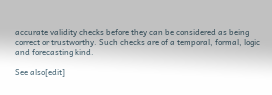accurate validity checks before they can be considered as being correct or trustworthy. Such checks are of a temporal, formal, logic and forecasting kind.

See also[edit]